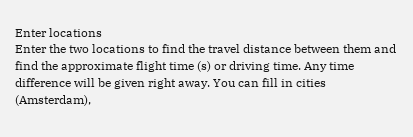Enter locations
Enter the two locations to find the travel distance between them and find the approximate flight time (s) or driving time. Any time difference will be given right away. You can fill in cities (Amsterdam),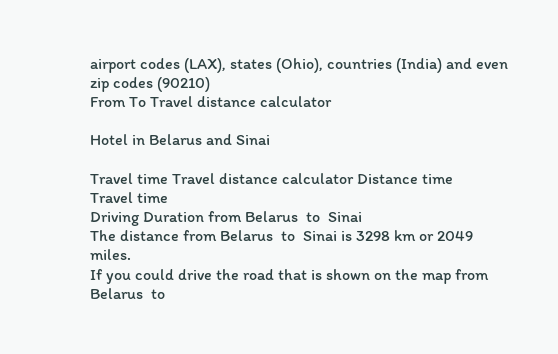airport codes (LAX), states (Ohio), countries (India) and even zip codes (90210)
From To Travel distance calculator

Hotel in Belarus and Sinai

Travel time Travel distance calculator Distance time
Travel time
Driving Duration from Belarus  to  Sinai
The distance from Belarus  to  Sinai is 3298 km or 2049 miles.
If you could drive the road that is shown on the map from Belarus  to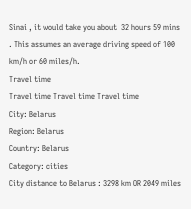Sinai , it would take you about  32 hours 59 mins . This assumes an average driving speed of 100 km/h or 60 miles/h.
Travel time
Travel time Travel time Travel time
City: Belarus
Region: Belarus
Country: Belarus
Category: cities
City distance to Belarus : 3298 km OR 2049 miles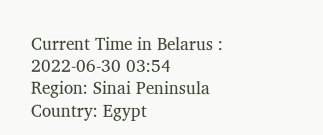Current Time in Belarus : 2022-06-30 03:54
Region: Sinai Peninsula
Country: Egypt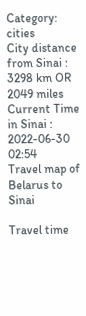Category: cities
City distance from Sinai : 3298 km OR 2049 miles
Current Time in Sinai : 2022-06-30 02:54
Travel map of Belarus to Sinai

Travel time